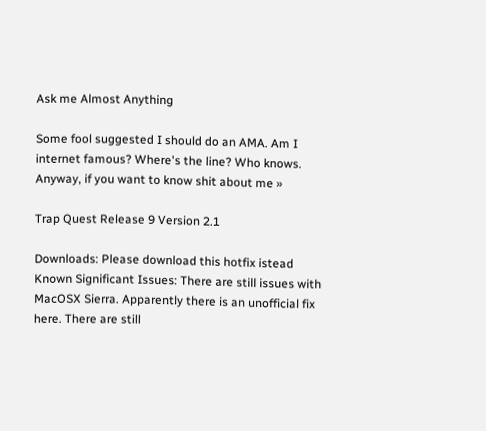Ask me Almost Anything

Some fool suggested I should do an AMA. Am I internet famous? Where's the line? Who knows. Anyway, if you want to know shit about me »

Trap Quest Release 9 Version 2.1

Downloads: Please download this hotfix istead Known Significant Issues: There are still issues with MacOSX Sierra. Apparently there is an unofficial fix here. There are still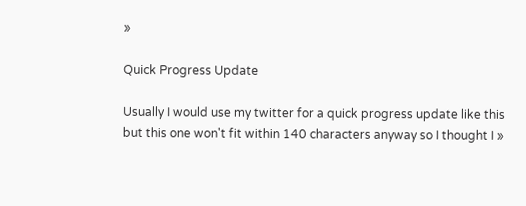»

Quick Progress Update

Usually I would use my twitter for a quick progress update like this but this one won't fit within 140 characters anyway so I thought I »